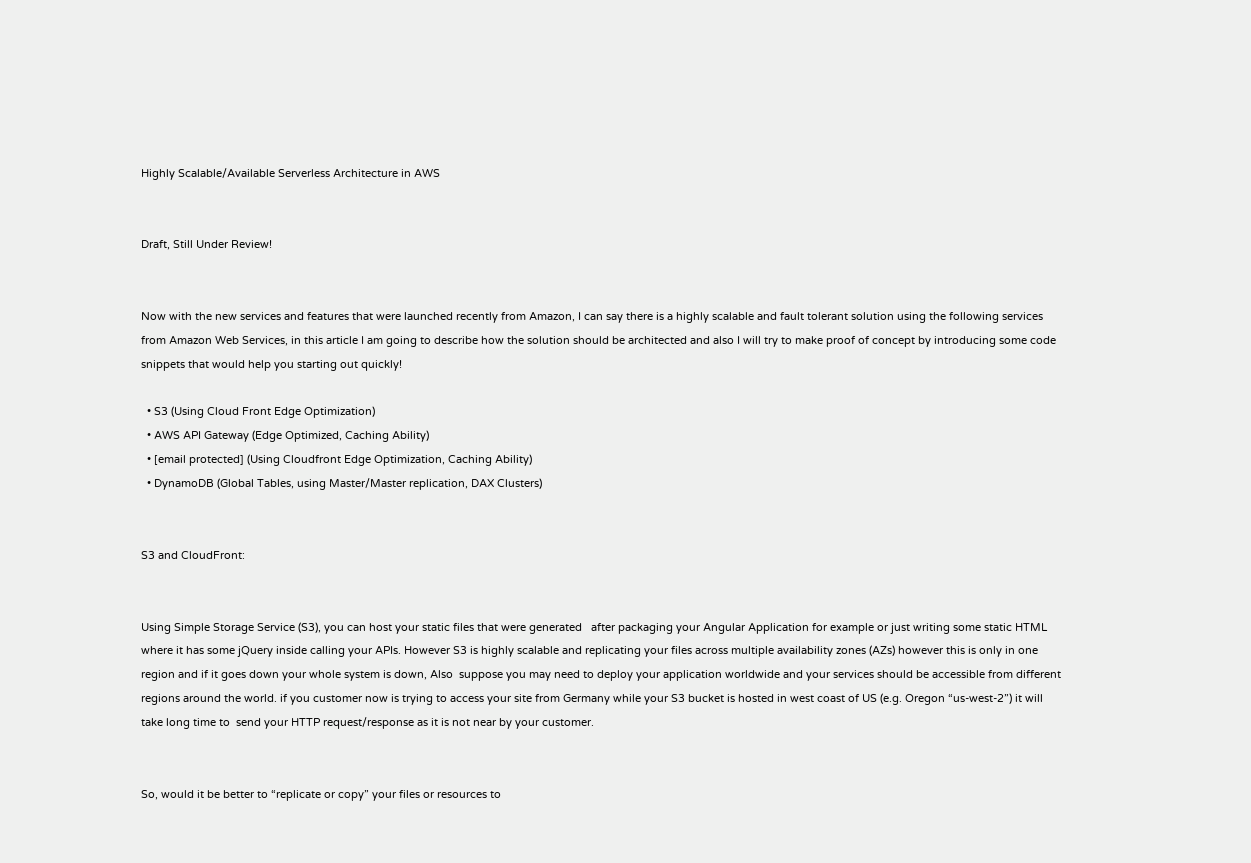Highly Scalable/Available Serverless Architecture in AWS


Draft, Still Under Review!


Now with the new services and features that were launched recently from Amazon, I can say there is a highly scalable and fault tolerant solution using the following services from Amazon Web Services, in this article I am going to describe how the solution should be architected and also I will try to make proof of concept by introducing some code snippets that would help you starting out quickly!

  • S3 (Using Cloud Front Edge Optimization)
  • AWS API Gateway (Edge Optimized, Caching Ability)
  • [email protected] (Using Cloudfront Edge Optimization, Caching Ability)
  • DynamoDB (Global Tables, using Master/Master replication, DAX Clusters)


S3 and CloudFront:


Using Simple Storage Service (S3), you can host your static files that were generated   after packaging your Angular Application for example or just writing some static HTML where it has some jQuery inside calling your APIs. However S3 is highly scalable and replicating your files across multiple availability zones (AZs) however this is only in one region and if it goes down your whole system is down, Also  suppose you may need to deploy your application worldwide and your services should be accessible from different regions around the world. if you customer now is trying to access your site from Germany while your S3 bucket is hosted in west coast of US (e.g. Oregon “us-west-2”) it will take long time to  send your HTTP request/response as it is not near by your customer.


So, would it be better to “replicate or copy” your files or resources to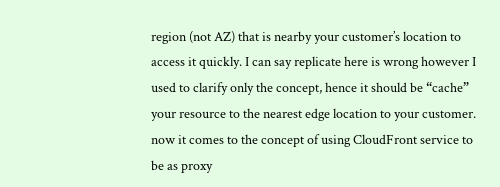region (not AZ) that is nearby your customer’s location to access it quickly. I can say replicate here is wrong however I used to clarify only the concept, hence it should be “cache” your resource to the nearest edge location to your customer. now it comes to the concept of using CloudFront service to be as proxy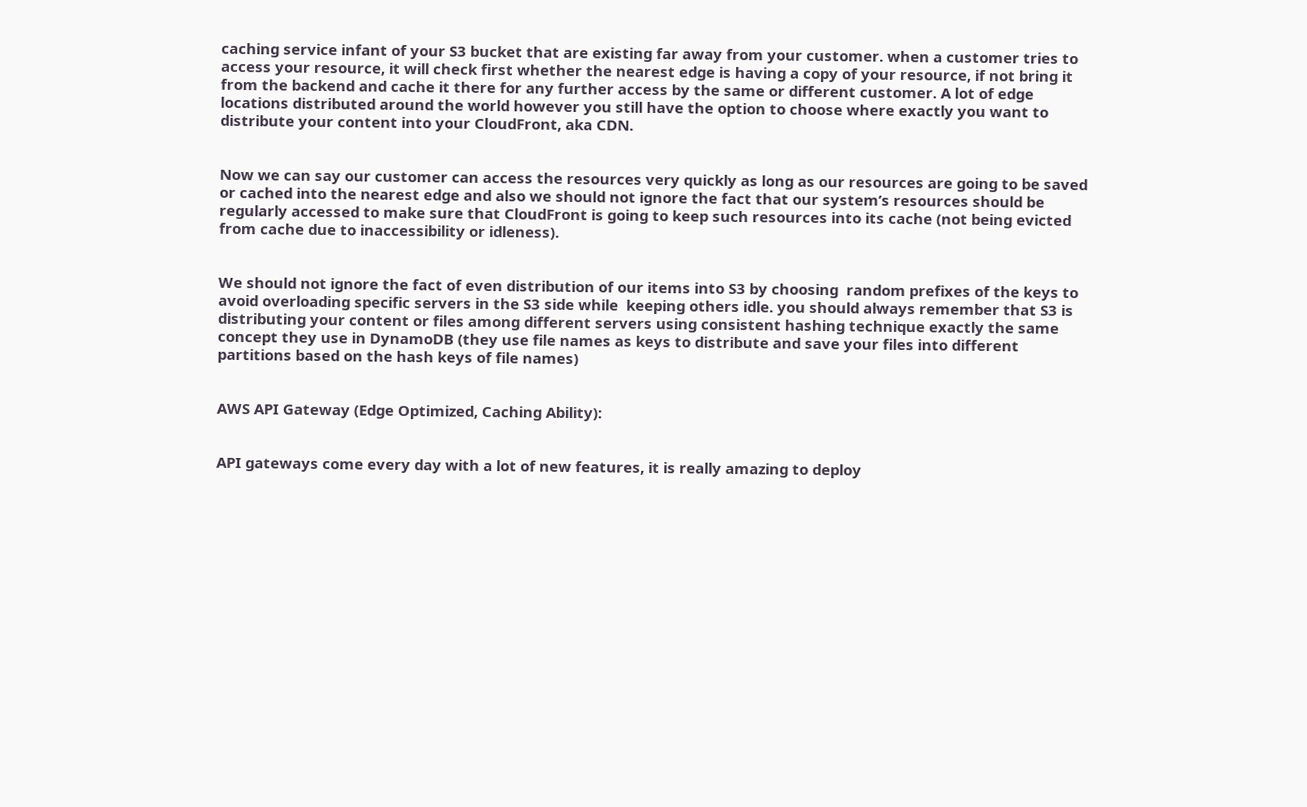caching service infant of your S3 bucket that are existing far away from your customer. when a customer tries to access your resource, it will check first whether the nearest edge is having a copy of your resource, if not bring it from the backend and cache it there for any further access by the same or different customer. A lot of edge locations distributed around the world however you still have the option to choose where exactly you want to distribute your content into your CloudFront, aka CDN.


Now we can say our customer can access the resources very quickly as long as our resources are going to be saved or cached into the nearest edge and also we should not ignore the fact that our system’s resources should be regularly accessed to make sure that CloudFront is going to keep such resources into its cache (not being evicted from cache due to inaccessibility or idleness).


We should not ignore the fact of even distribution of our items into S3 by choosing  random prefixes of the keys to avoid overloading specific servers in the S3 side while  keeping others idle. you should always remember that S3 is distributing your content or files among different servers using consistent hashing technique exactly the same concept they use in DynamoDB (they use file names as keys to distribute and save your files into different partitions based on the hash keys of file names)


AWS API Gateway (Edge Optimized, Caching Ability):


API gateways come every day with a lot of new features, it is really amazing to deploy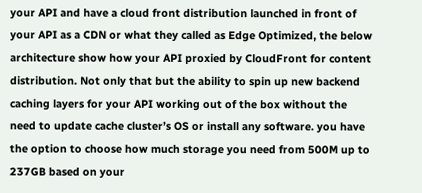your API and have a cloud front distribution launched in front of your API as a CDN or what they called as Edge Optimized, the below architecture show how your API proxied by CloudFront for content distribution. Not only that but the ability to spin up new backend caching layers for your API working out of the box without the need to update cache cluster’s OS or install any software. you have the option to choose how much storage you need from 500M up to 237GB based on your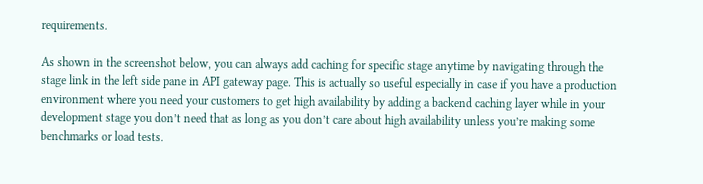requirements.

As shown in the screenshot below, you can always add caching for specific stage anytime by navigating through the stage link in the left side pane in API gateway page. This is actually so useful especially in case if you have a production environment where you need your customers to get high availability by adding a backend caching layer while in your development stage you don’t need that as long as you don’t care about high availability unless you’re making some benchmarks or load tests.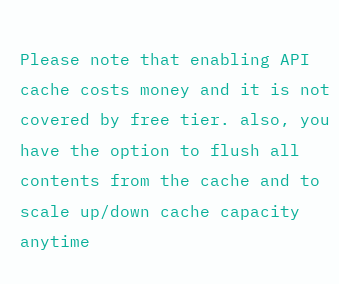Please note that enabling API cache costs money and it is not covered by free tier. also, you have the option to flush all contents from the cache and to scale up/down cache capacity anytime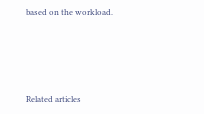based on the workload.





Related articles